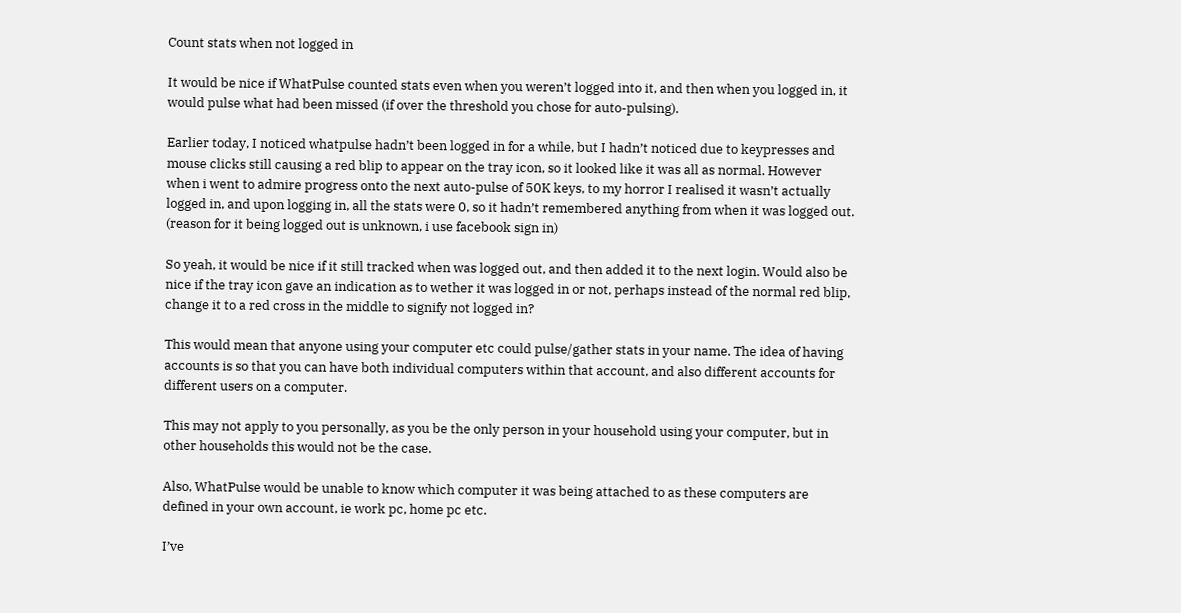Count stats when not logged in

It would be nice if WhatPulse counted stats even when you weren’t logged into it, and then when you logged in, it would pulse what had been missed (if over the threshold you chose for auto-pulsing).

Earlier today, I noticed whatpulse hadn’t been logged in for a while, but I hadn’t noticed due to keypresses and mouse clicks still causing a red blip to appear on the tray icon, so it looked like it was all as normal. However when i went to admire progress onto the next auto-pulse of 50K keys, to my horror I realised it wasn’t actually logged in, and upon logging in, all the stats were 0, so it hadn’t remembered anything from when it was logged out. (reason for it being logged out is unknown, i use facebook sign in)

So yeah, it would be nice if it still tracked when was logged out, and then added it to the next login. Would also be nice if the tray icon gave an indication as to wether it was logged in or not, perhaps instead of the normal red blip, change it to a red cross in the middle to signify not logged in?

This would mean that anyone using your computer etc could pulse/gather stats in your name. The idea of having accounts is so that you can have both individual computers within that account, and also different accounts for different users on a computer.

This may not apply to you personally, as you be the only person in your household using your computer, but in other households this would not be the case.

Also, WhatPulse would be unable to know which computer it was being attached to as these computers are defined in your own account, ie work pc, home pc etc.

I’ve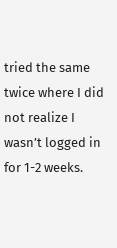tried the same twice where I did not realize I wasn’t logged in for 1-2 weeks.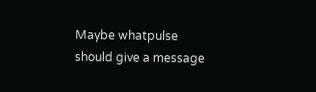Maybe whatpulse should give a message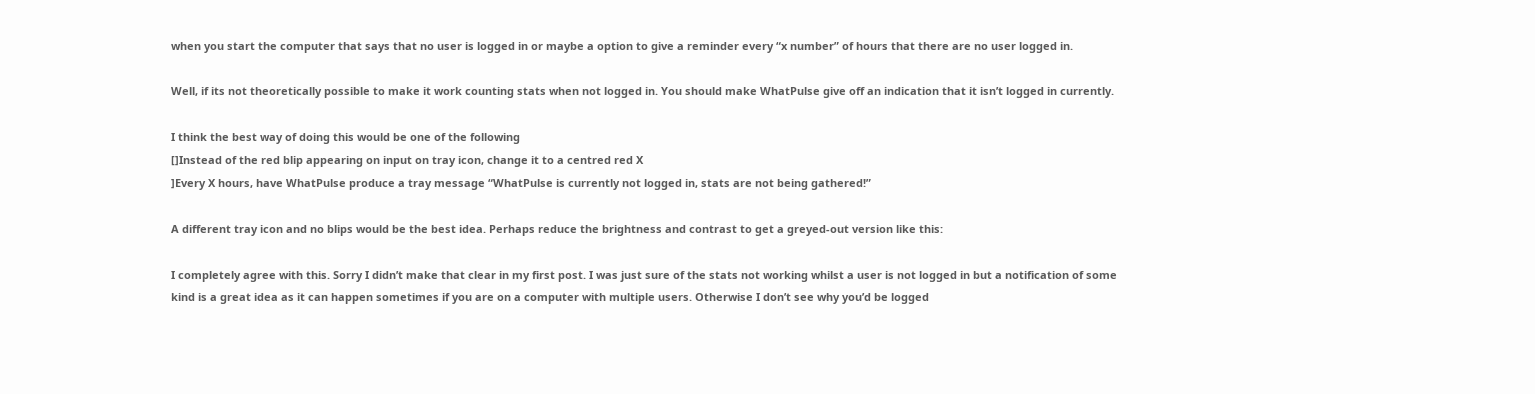when you start the computer that says that no user is logged in or maybe a option to give a reminder every “x number” of hours that there are no user logged in.

Well, if its not theoretically possible to make it work counting stats when not logged in. You should make WhatPulse give off an indication that it isn’t logged in currently.

I think the best way of doing this would be one of the following
[]Instead of the red blip appearing on input on tray icon, change it to a centred red X
]Every X hours, have WhatPulse produce a tray message “WhatPulse is currently not logged in, stats are not being gathered!”

A different tray icon and no blips would be the best idea. Perhaps reduce the brightness and contrast to get a greyed-out version like this:

I completely agree with this. Sorry I didn’t make that clear in my first post. I was just sure of the stats not working whilst a user is not logged in but a notification of some kind is a great idea as it can happen sometimes if you are on a computer with multiple users. Otherwise I don’t see why you’d be logged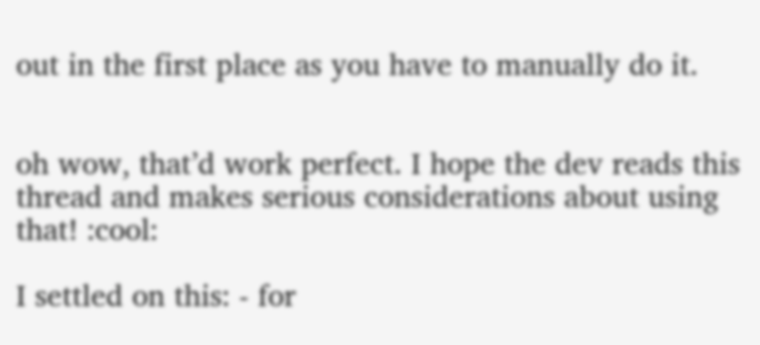out in the first place as you have to manually do it.


oh wow, that’d work perfect. I hope the dev reads this thread and makes serious considerations about using that! :cool:

I settled on this: - for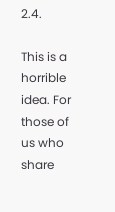2.4.

This is a horrible idea. For those of us who share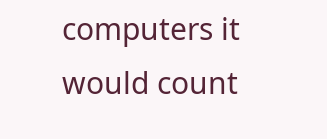computers it would count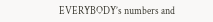EVERYBODY’s numbers and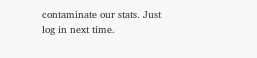contaminate our stats. Just log in next time.